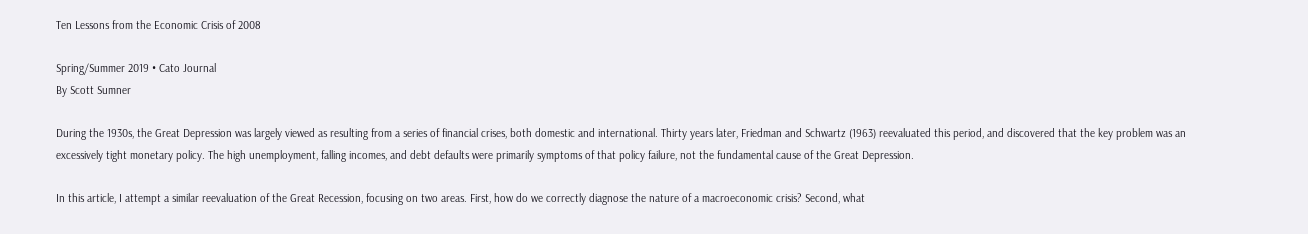Ten Lessons from the Economic Crisis of 2008

Spring/Summer 2019 • Cato Journal
By Scott Sumner

During the 1930s, the Great Depression was largely viewed as resulting from a series of financial crises, both domestic and international. Thirty years later, Friedman and Schwartz (1963) reevaluated this period, and discovered that the key problem was an excessively tight monetary policy. The high unemployment, falling incomes, and debt defaults were primarily symptoms of that policy failure, not the fundamental cause of the Great Depression.

In this article, I attempt a similar reevaluation of the Great Recession, focusing on two areas. First, how do we correctly diagnose the nature of a macroeconomic crisis? Second, what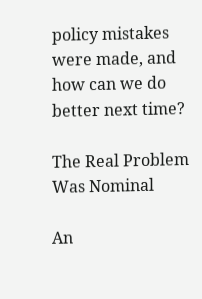policy mistakes were made, and how can we do better next time?

The Real Problem Was Nominal

An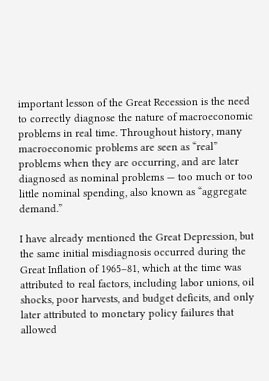important lesson of the Great Recession is the need to correctly diagnose the nature of macroeconomic problems in real time. Throughout history, many macroeconomic problems are seen as “real” problems when they are occurring, and are later diagnosed as nominal problems — too much or too little nominal spending, also known as “aggregate demand.”

I have already mentioned the Great Depression, but the same initial misdiagnosis occurred during the Great Inflation of 1965–81, which at the time was attributed to real factors, including labor unions, oil shocks, poor harvests, and budget deficits, and only later attributed to monetary policy failures that allowed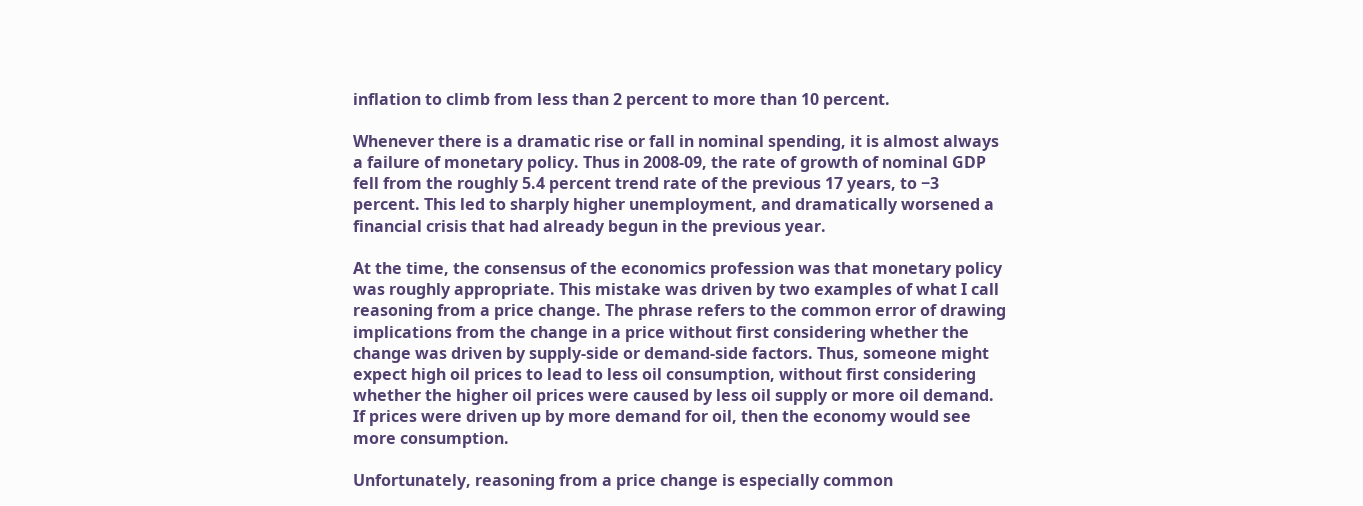inflation to climb from less than 2 percent to more than 10 percent.

Whenever there is a dramatic rise or fall in nominal spending, it is almost always a failure of monetary policy. Thus in 2008-09, the rate of growth of nominal GDP fell from the roughly 5.4 percent trend rate of the previous 17 years, to −3 percent. This led to sharply higher unemployment, and dramatically worsened a financial crisis that had already begun in the previous year.

At the time, the consensus of the economics profession was that monetary policy was roughly appropriate. This mistake was driven by two examples of what I call reasoning from a price change. The phrase refers to the common error of drawing implications from the change in a price without first considering whether the change was driven by supply‐side or demand‐side factors. Thus, someone might expect high oil prices to lead to less oil consumption, without first considering whether the higher oil prices were caused by less oil supply or more oil demand. If prices were driven up by more demand for oil, then the economy would see more consumption.

Unfortunately, reasoning from a price change is especially common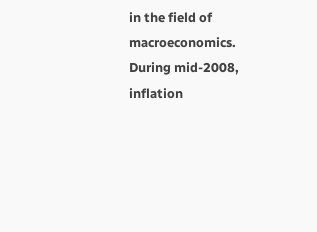in the field of macroeconomics. During mid‐2008, inflation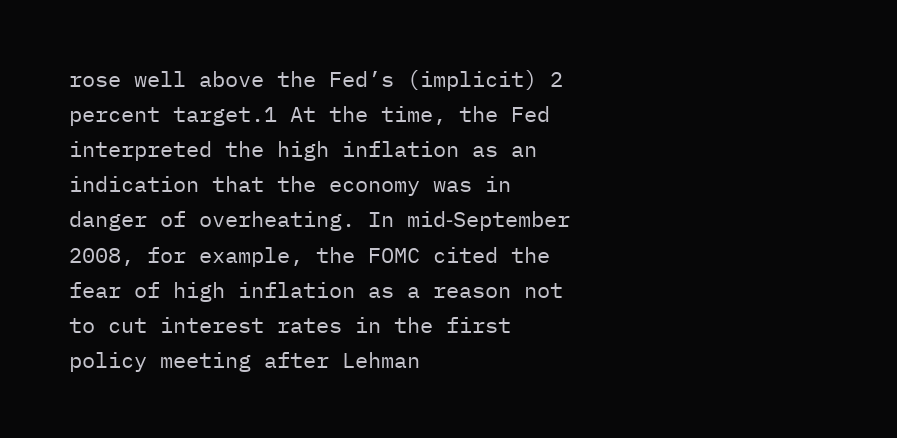rose well above the Fed’s (implicit) 2 percent target.1 At the time, the Fed interpreted the high inflation as an indication that the economy was in danger of overheating. In mid‐September 2008, for example, the FOMC cited the fear of high inflation as a reason not to cut interest rates in the first policy meeting after Lehman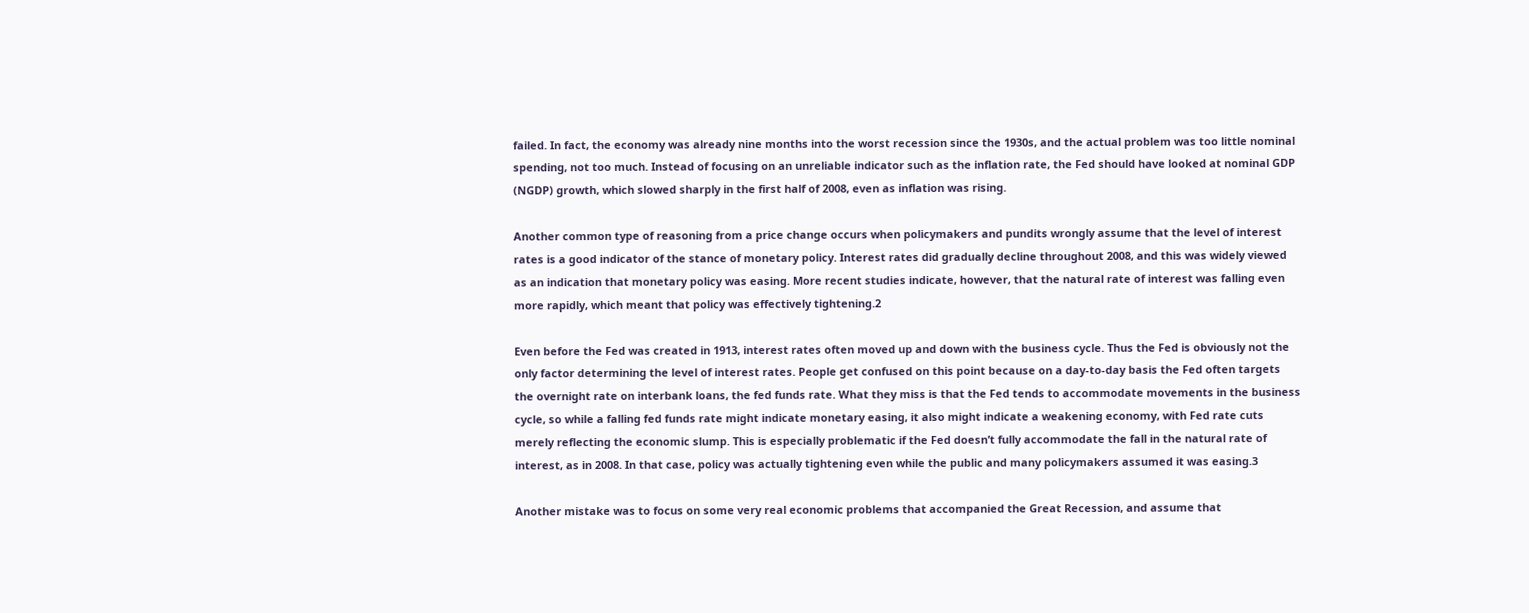failed. In fact, the economy was already nine months into the worst recession since the 1930s, and the actual problem was too little nominal spending, not too much. Instead of focusing on an unreliable indicator such as the inflation rate, the Fed should have looked at nominal GDP (NGDP) growth, which slowed sharply in the first half of 2008, even as inflation was rising.

Another common type of reasoning from a price change occurs when policymakers and pundits wrongly assume that the level of interest rates is a good indicator of the stance of monetary policy. Interest rates did gradually decline throughout 2008, and this was widely viewed as an indication that monetary policy was easing. More recent studies indicate, however, that the natural rate of interest was falling even more rapidly, which meant that policy was effectively tightening.2

Even before the Fed was created in 1913, interest rates often moved up and down with the business cycle. Thus the Fed is obviously not the only factor determining the level of interest rates. People get confused on this point because on a day‐to‐day basis the Fed often targets the overnight rate on interbank loans, the fed funds rate. What they miss is that the Fed tends to accommodate movements in the business cycle, so while a falling fed funds rate might indicate monetary easing, it also might indicate a weakening economy, with Fed rate cuts merely reflecting the economic slump. This is especially problematic if the Fed doesn’t fully accommodate the fall in the natural rate of interest, as in 2008. In that case, policy was actually tightening even while the public and many policymakers assumed it was easing.3

Another mistake was to focus on some very real economic problems that accompanied the Great Recession, and assume that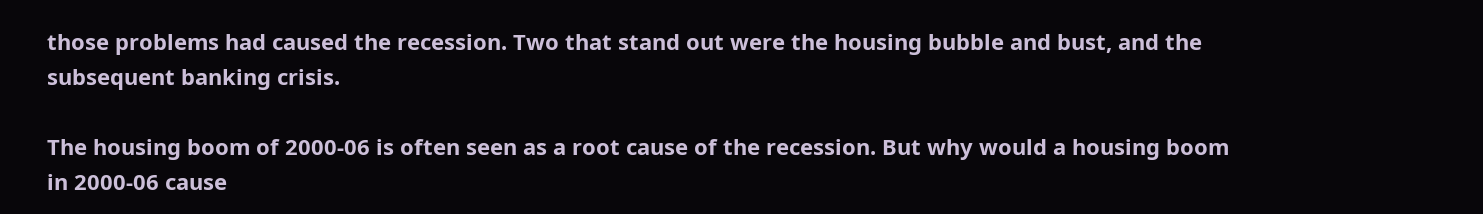those problems had caused the recession. Two that stand out were the housing bubble and bust, and the subsequent banking crisis.

The housing boom of 2000-06 is often seen as a root cause of the recession. But why would a housing boom in 2000-06 cause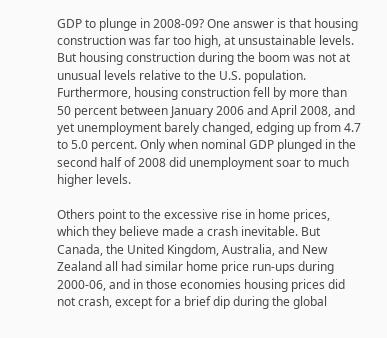GDP to plunge in 2008-09? One answer is that housing construction was far too high, at unsustainable levels. But housing construction during the boom was not at unusual levels relative to the U.S. population. Furthermore, housing construction fell by more than 50 percent between January 2006 and April 2008, and yet unemployment barely changed, edging up from 4.7 to 5.0 percent. Only when nominal GDP plunged in the second half of 2008 did unemployment soar to much higher levels.

Others point to the excessive rise in home prices, which they believe made a crash inevitable. But Canada, the United Kingdom, Australia, and New Zealand all had similar home price run‐ups during 2000-06, and in those economies housing prices did not crash, except for a brief dip during the global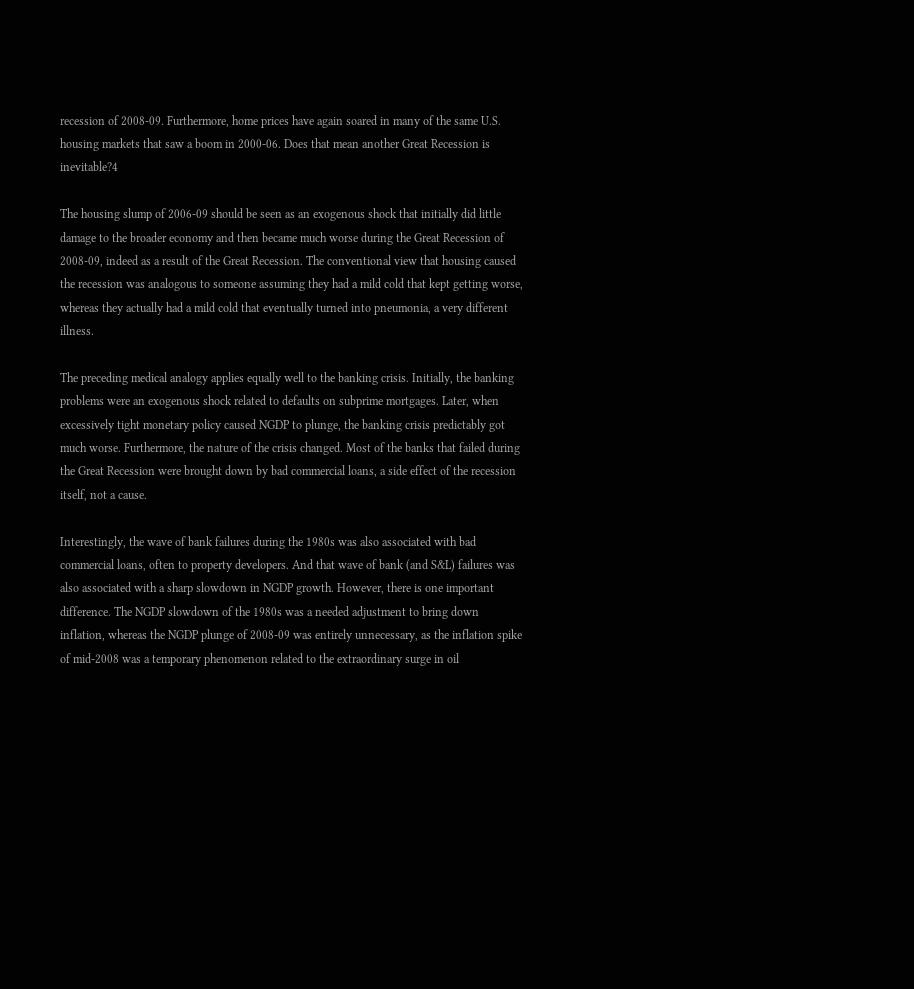recession of 2008-09. Furthermore, home prices have again soared in many of the same U.S. housing markets that saw a boom in 2000-06. Does that mean another Great Recession is inevitable?4

The housing slump of 2006-09 should be seen as an exogenous shock that initially did little damage to the broader economy and then became much worse during the Great Recession of 2008-09, indeed as a result of the Great Recession. The conventional view that housing caused the recession was analogous to someone assuming they had a mild cold that kept getting worse, whereas they actually had a mild cold that eventually turned into pneumonia, a very different illness.

The preceding medical analogy applies equally well to the banking crisis. Initially, the banking problems were an exogenous shock related to defaults on subprime mortgages. Later, when excessively tight monetary policy caused NGDP to plunge, the banking crisis predictably got much worse. Furthermore, the nature of the crisis changed. Most of the banks that failed during the Great Recession were brought down by bad commercial loans, a side effect of the recession itself, not a cause.

Interestingly, the wave of bank failures during the 1980s was also associated with bad commercial loans, often to property developers. And that wave of bank (and S&L) failures was also associated with a sharp slowdown in NGDP growth. However, there is one important difference. The NGDP slowdown of the 1980s was a needed adjustment to bring down inflation, whereas the NGDP plunge of 2008-09 was entirely unnecessary, as the inflation spike of mid‐2008 was a temporary phenomenon related to the extraordinary surge in oil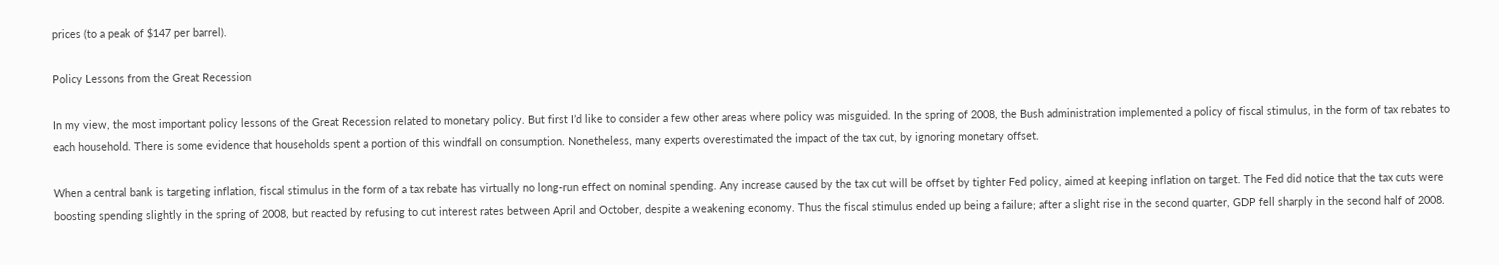prices (to a peak of $147 per barrel).

Policy Lessons from the Great Recession

In my view, the most important policy lessons of the Great Recession related to monetary policy. But first I’d like to consider a few other areas where policy was misguided. In the spring of 2008, the Bush administration implemented a policy of fiscal stimulus, in the form of tax rebates to each household. There is some evidence that households spent a portion of this windfall on consumption. Nonetheless, many experts overestimated the impact of the tax cut, by ignoring monetary offset.

When a central bank is targeting inflation, fiscal stimulus in the form of a tax rebate has virtually no long‐run effect on nominal spending. Any increase caused by the tax cut will be offset by tighter Fed policy, aimed at keeping inflation on target. The Fed did notice that the tax cuts were boosting spending slightly in the spring of 2008, but reacted by refusing to cut interest rates between April and October, despite a weakening economy. Thus the fiscal stimulus ended up being a failure; after a slight rise in the second quarter, GDP fell sharply in the second half of 2008.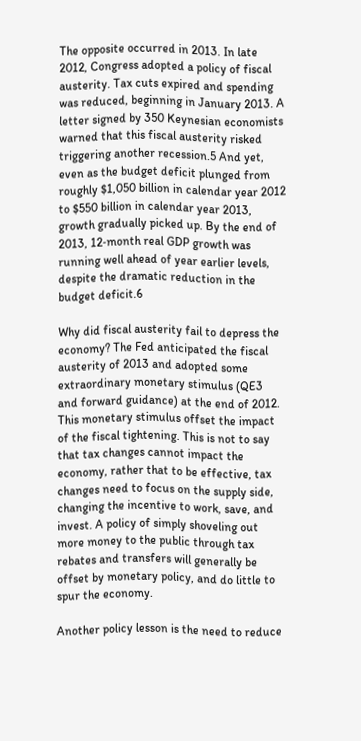The opposite occurred in 2013. In late 2012, Congress adopted a policy of fiscal austerity. Tax cuts expired and spending was reduced, beginning in January 2013. A letter signed by 350 Keynesian economists warned that this fiscal austerity risked triggering another recession.5 And yet, even as the budget deficit plunged from roughly $1,050 billion in calendar year 2012 to $550 billion in calendar year 2013, growth gradually picked up. By the end of 2013, 12‐month real GDP growth was running well ahead of year earlier levels, despite the dramatic reduction in the budget deficit.6

Why did fiscal austerity fail to depress the economy? The Fed anticipated the fiscal austerity of 2013 and adopted some extraordinary monetary stimulus (QE3 and forward guidance) at the end of 2012. This monetary stimulus offset the impact of the fiscal tightening. This is not to say that tax changes cannot impact the economy, rather that to be effective, tax changes need to focus on the supply side, changing the incentive to work, save, and invest. A policy of simply shoveling out more money to the public through tax rebates and transfers will generally be offset by monetary policy, and do little to spur the economy.

Another policy lesson is the need to reduce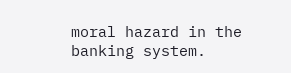moral hazard in the banking system.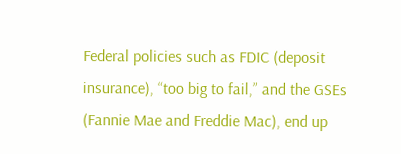Federal policies such as FDIC (deposit insurance), “too big to fail,” and the GSEs (Fannie Mae and Freddie Mac), end up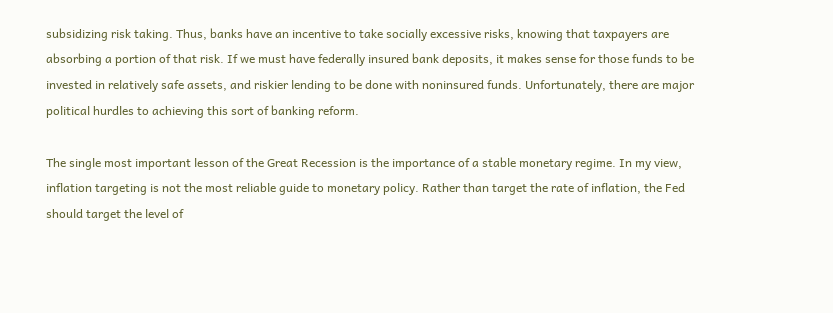subsidizing risk taking. Thus, banks have an incentive to take socially excessive risks, knowing that taxpayers are absorbing a portion of that risk. If we must have federally insured bank deposits, it makes sense for those funds to be invested in relatively safe assets, and riskier lending to be done with noninsured funds. Unfortunately, there are major political hurdles to achieving this sort of banking reform.

The single most important lesson of the Great Recession is the importance of a stable monetary regime. In my view, inflation targeting is not the most reliable guide to monetary policy. Rather than target the rate of inflation, the Fed should target the level of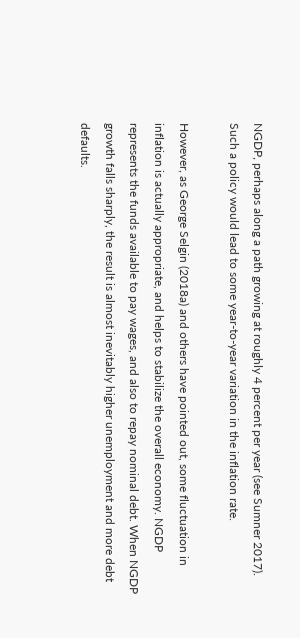NGDP, perhaps along a path growing at roughly 4 percent per year (see Sumner 2017). Such a policy would lead to some year‐to‐year variation in the inflation rate.

However, as George Selgin (2018a) and others have pointed out, some fluctuation in inflation is actually appropriate, and helps to stabilize the overall economy. NGDP represents the funds available to pay wages, and also to repay nominal debt. When NGDP growth falls sharply, the result is almost inevitably higher unemployment and more debt defaults.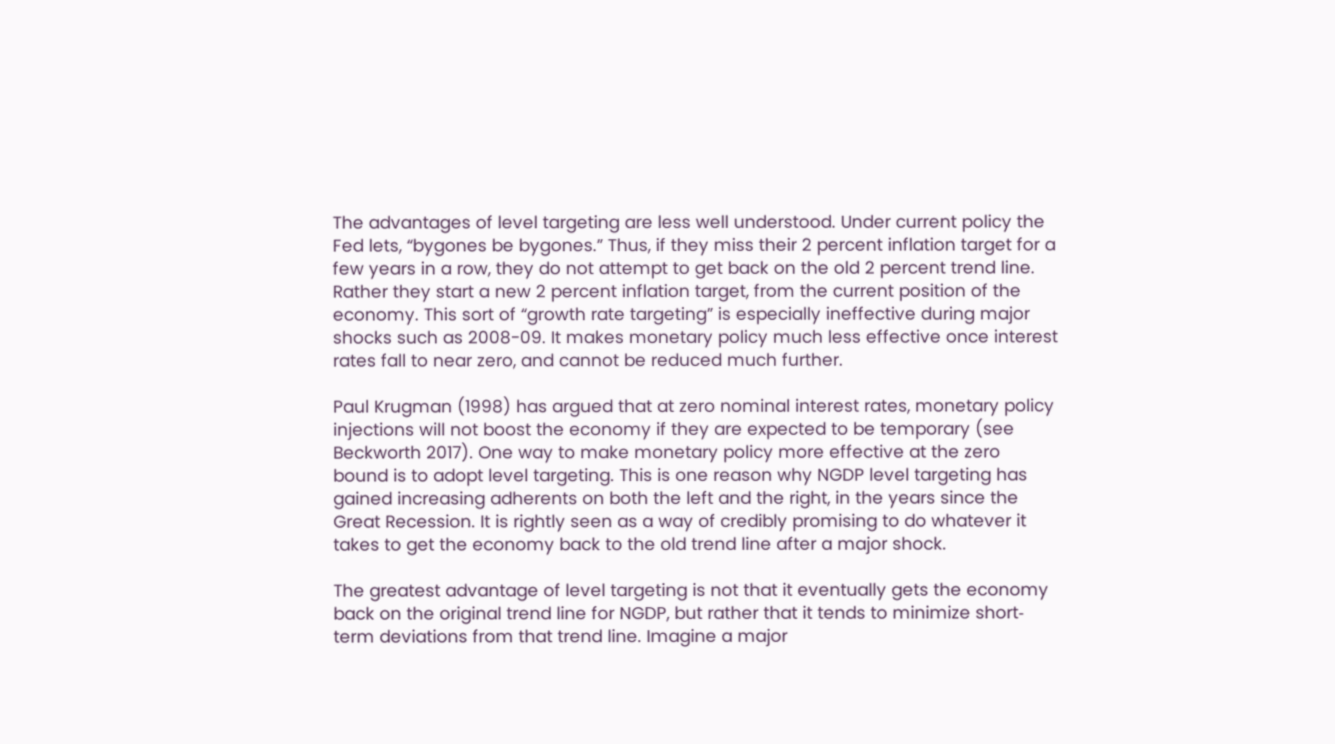The advantages of level targeting are less well understood. Under current policy the Fed lets, “bygones be bygones.” Thus, if they miss their 2 percent inflation target for a few years in a row, they do not attempt to get back on the old 2 percent trend line. Rather they start a new 2 percent inflation target, from the current position of the economy. This sort of “growth rate targeting” is especially ineffective during major shocks such as 2008-09. It makes monetary policy much less effective once interest rates fall to near zero, and cannot be reduced much further.

Paul Krugman (1998) has argued that at zero nominal interest rates, monetary policy injections will not boost the economy if they are expected to be temporary (see Beckworth 2017). One way to make monetary policy more effective at the zero bound is to adopt level targeting. This is one reason why NGDP level targeting has gained increasing adherents on both the left and the right, in the years since the Great Recession. It is rightly seen as a way of credibly promising to do whatever it takes to get the economy back to the old trend line after a major shock.

The greatest advantage of level targeting is not that it eventually gets the economy back on the original trend line for NGDP, but rather that it tends to minimize short‐term deviations from that trend line. Imagine a major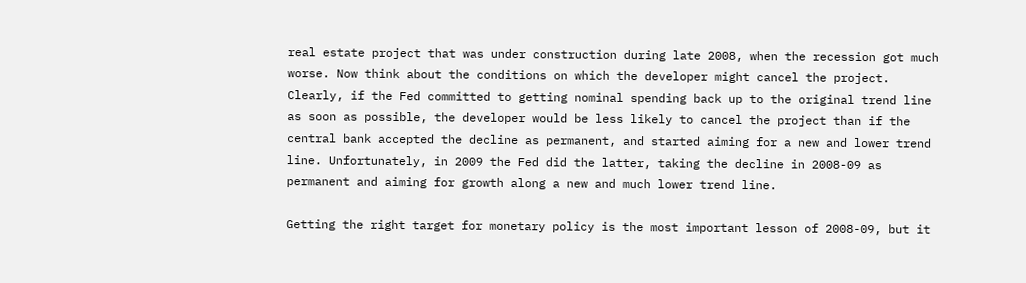real estate project that was under construction during late 2008, when the recession got much worse. Now think about the conditions on which the developer might cancel the project. Clearly, if the Fed committed to getting nominal spending back up to the original trend line as soon as possible, the developer would be less likely to cancel the project than if the central bank accepted the decline as permanent, and started aiming for a new and lower trend line. Unfortunately, in 2009 the Fed did the latter, taking the decline in 2008-09 as permanent and aiming for growth along a new and much lower trend line.

Getting the right target for monetary policy is the most important lesson of 2008-09, but it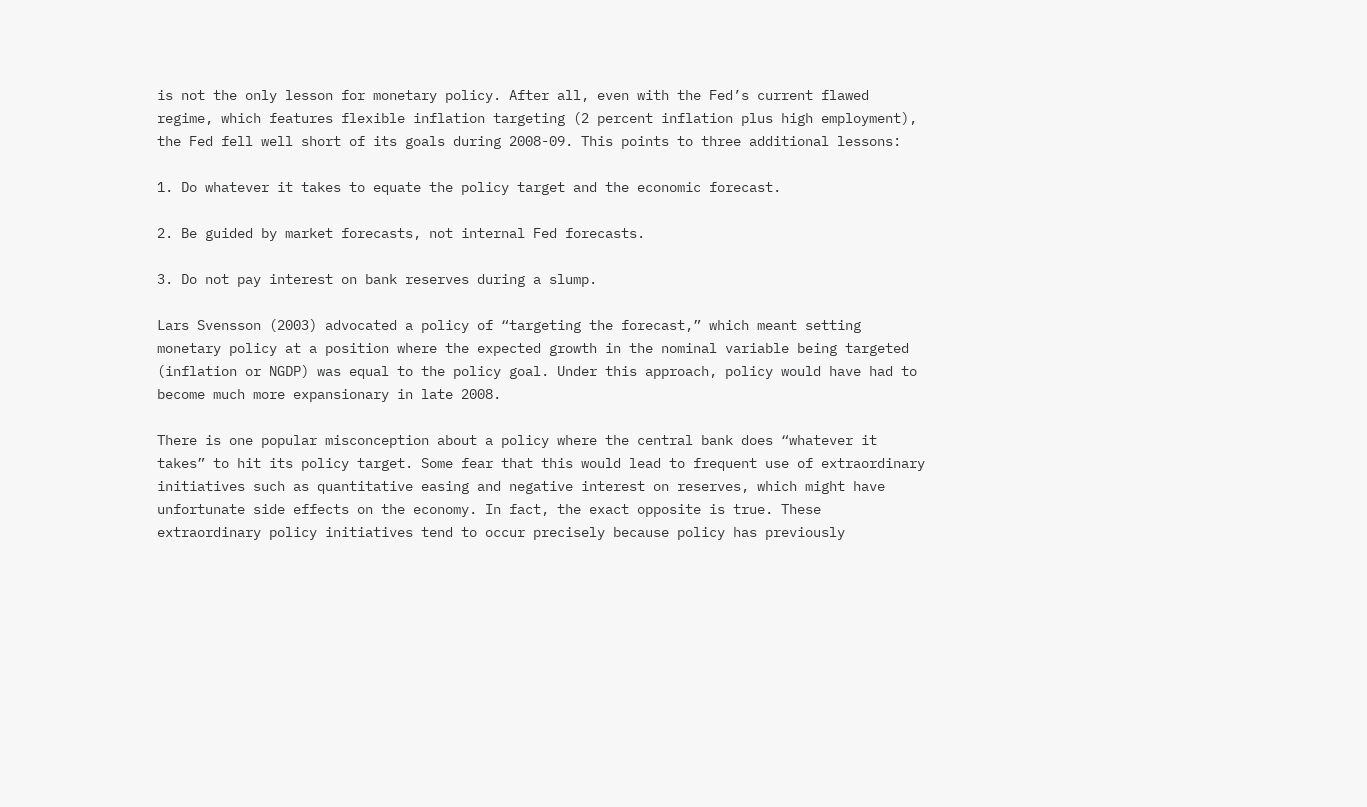is not the only lesson for monetary policy. After all, even with the Fed’s current flawed regime, which features flexible inflation targeting (2 percent inflation plus high employment), the Fed fell well short of its goals during 2008-09. This points to three additional lessons:

1. Do whatever it takes to equate the policy target and the economic forecast.

2. Be guided by market forecasts, not internal Fed forecasts.

3. Do not pay interest on bank reserves during a slump.

Lars Svensson (2003) advocated a policy of “targeting the forecast,” which meant setting monetary policy at a position where the expected growth in the nominal variable being targeted (inflation or NGDP) was equal to the policy goal. Under this approach, policy would have had to become much more expansionary in late 2008.

There is one popular misconception about a policy where the central bank does “whatever it takes” to hit its policy target. Some fear that this would lead to frequent use of extraordinary initiatives such as quantitative easing and negative interest on reserves, which might have unfortunate side effects on the economy. In fact, the exact opposite is true. These extraordinary policy initiatives tend to occur precisely because policy has previously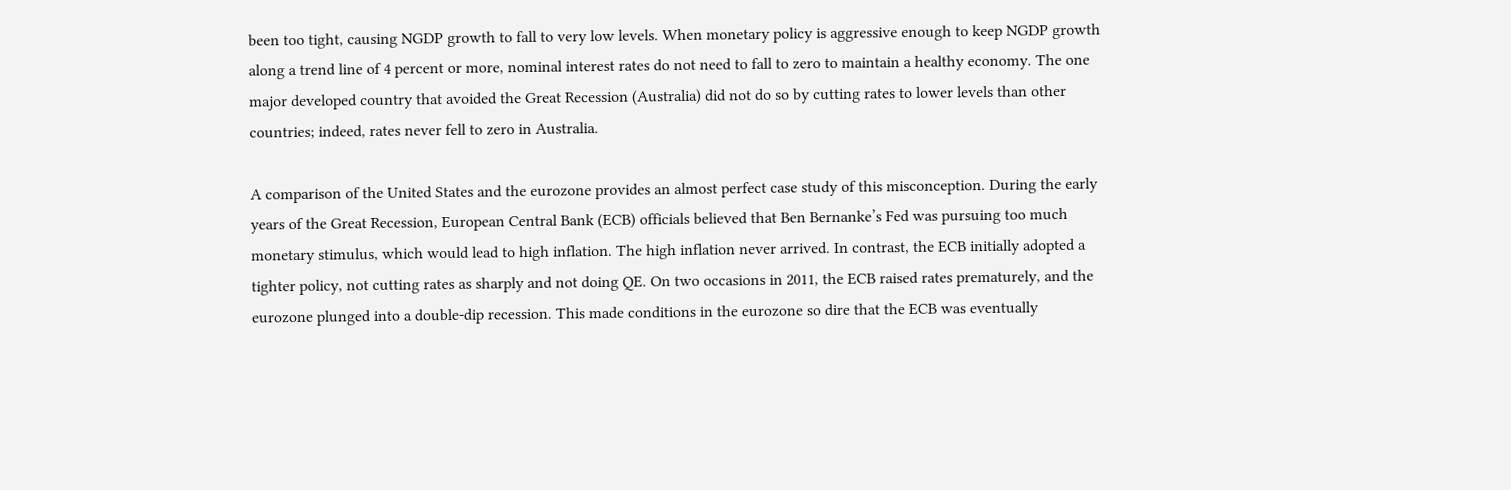been too tight, causing NGDP growth to fall to very low levels. When monetary policy is aggressive enough to keep NGDP growth along a trend line of 4 percent or more, nominal interest rates do not need to fall to zero to maintain a healthy economy. The one major developed country that avoided the Great Recession (Australia) did not do so by cutting rates to lower levels than other countries; indeed, rates never fell to zero in Australia.

A comparison of the United States and the eurozone provides an almost perfect case study of this misconception. During the early years of the Great Recession, European Central Bank (ECB) officials believed that Ben Bernanke’s Fed was pursuing too much monetary stimulus, which would lead to high inflation. The high inflation never arrived. In contrast, the ECB initially adopted a tighter policy, not cutting rates as sharply and not doing QE. On two occasions in 2011, the ECB raised rates prematurely, and the eurozone plunged into a double‐dip recession. This made conditions in the eurozone so dire that the ECB was eventually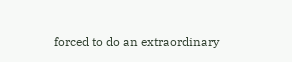forced to do an extraordinary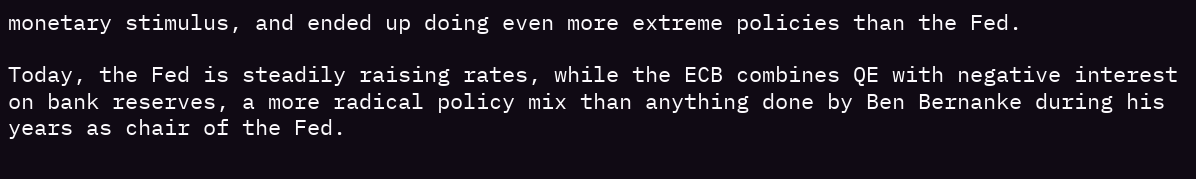monetary stimulus, and ended up doing even more extreme policies than the Fed.

Today, the Fed is steadily raising rates, while the ECB combines QE with negative interest on bank reserves, a more radical policy mix than anything done by Ben Bernanke during his years as chair of the Fed.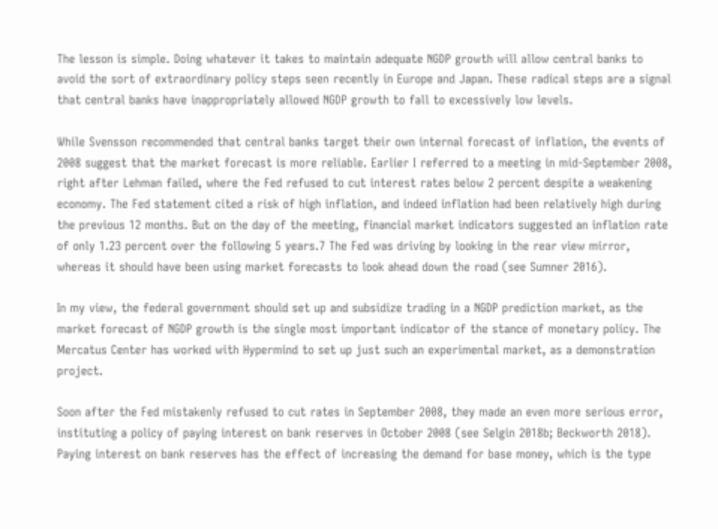The lesson is simple. Doing whatever it takes to maintain adequate NGDP growth will allow central banks to avoid the sort of extraordinary policy steps seen recently in Europe and Japan. These radical steps are a signal that central banks have inappropriately allowed NGDP growth to fall to excessively low levels.

While Svensson recommended that central banks target their own internal forecast of inflation, the events of 2008 suggest that the market forecast is more reliable. Earlier I referred to a meeting in mid‐September 2008, right after Lehman failed, where the Fed refused to cut interest rates below 2 percent despite a weakening economy. The Fed statement cited a risk of high inflation, and indeed inflation had been relatively high during the previous 12 months. But on the day of the meeting, financial market indicators suggested an inflation rate of only 1.23 percent over the following 5 years.7 The Fed was driving by looking in the rear view mirror, whereas it should have been using market forecasts to look ahead down the road (see Sumner 2016).

In my view, the federal government should set up and subsidize trading in a NGDP prediction market, as the market forecast of NGDP growth is the single most important indicator of the stance of monetary policy. The Mercatus Center has worked with Hypermind to set up just such an experimental market, as a demonstration project.

Soon after the Fed mistakenly refused to cut rates in September 2008, they made an even more serious error, instituting a policy of paying interest on bank reserves in October 2008 (see Selgin 2018b; Beckworth 2018). Paying interest on bank reserves has the effect of increasing the demand for base money, which is the type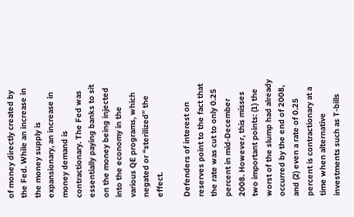of money directly created by the Fed. While an increase in the money supply is expansionary, an increase in money demand is contractionary. The Fed was essentially paying banks to sit on the money being injected into the economy in the various QE programs, which negated or “sterilized” the effect.

Defenders of interest on reserves point to the fact that the rate was cut to only 0.25 percent in mid‐December 2008. However, this misses two important points: (1) the worst of the slump had already occurred by the end of 2008, and (2) even a rate of 0.25 percent is contractionary at a time when alternative investments such as T‐bills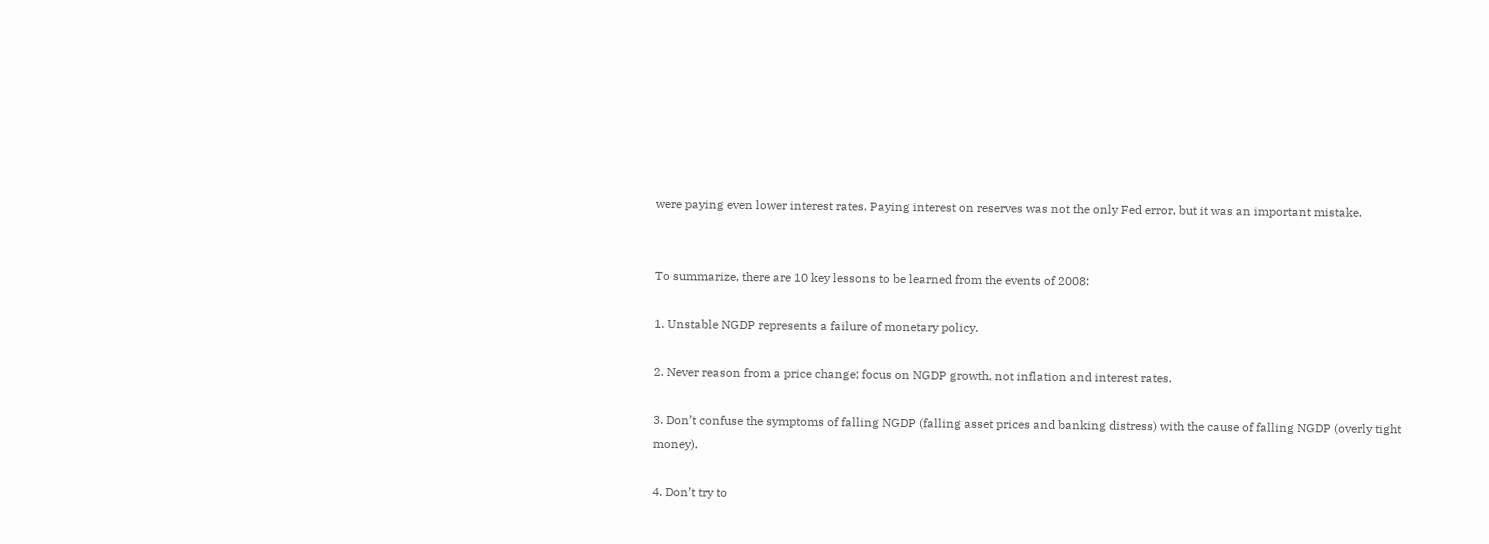were paying even lower interest rates. Paying interest on reserves was not the only Fed error, but it was an important mistake.


To summarize, there are 10 key lessons to be learned from the events of 2008:

1. Unstable NGDP represents a failure of monetary policy.

2. Never reason from a price change; focus on NGDP growth, not inflation and interest rates.

3. Don’t confuse the symptoms of falling NGDP (falling asset prices and banking distress) with the cause of falling NGDP (overly tight money).

4. Don’t try to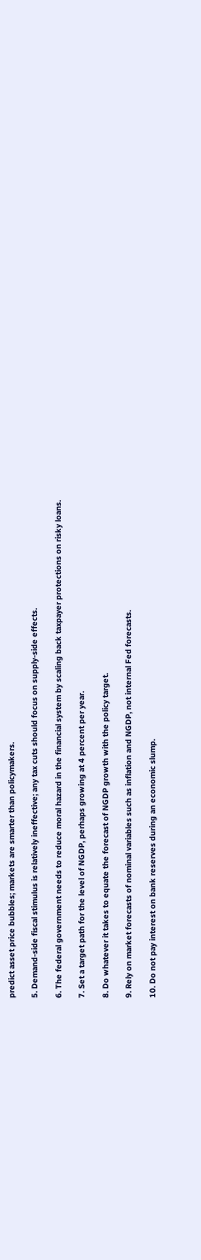predict asset price bubbles; markets are smarter than policymakers.

5. Demand‐side fiscal stimulus is relatively ineffective; any tax cuts should focus on supply‐side effects.

6. The federal government needs to reduce moral hazard in the financial system by scaling back taxpayer protections on risky loans.

7. Set a target path for the level of NGDP, perhaps growing at 4 percent per year.

8. Do whatever it takes to equate the forecast of NGDP growth with the policy target.

9. Rely on market forecasts of nominal variables such as inflation and NGDP, not internal Fed forecasts.

10. Do not pay interest on bank reserves during an economic slump.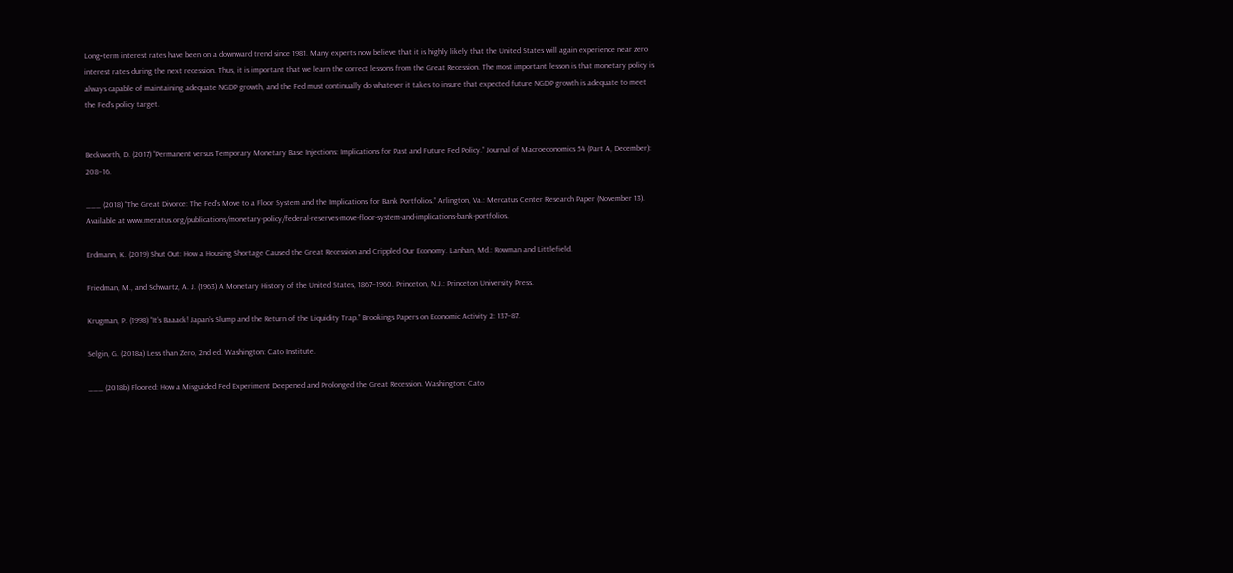Long‐term interest rates have been on a downward trend since 1981. Many experts now believe that it is highly likely that the United States will again experience near zero interest rates during the next recession. Thus, it is important that we learn the correct lessons from the Great Recession. The most important lesson is that monetary policy is always capable of maintaining adequate NGDP growth, and the Fed must continually do whatever it takes to insure that expected future NGDP growth is adequate to meet the Fed’s policy target.


Beckworth, D. (2017) “Permanent versus Temporary Monetary Base Injections: Implications for Past and Future Fed Policy.” Journal of Macroeconomics 54 (Part A, December): 208–16.

___ (2018) “The Great Divorce: The Fed’s Move to a Floor System and the Implications for Bank Portfolios.” Arlington, Va.: Mercatus Center Research Paper (November 13). Available at www.meratus.org/publications/monetary-policy/federal-reserves-move-floor-system-and-implications-bank-portfolios.

Erdmann, K. (2019) Shut Out: How a Housing Shortage Caused the Great Recession and Crippled Our Economy. Lanhan, Md.: Rowman and Littlefield.

Friedman, M., and Schwartz, A. J. (1963) A Monetary History of the United States, 1867–1960. Princeton, N.J.: Princeton University Press.

Krugman, P. (1998) “It’s Baaack! Japan’s Slump and the Return of the Liquidity Trap.” Brookings Papers on Economic Activity 2: 137–87.

Selgin, G. (2018a) Less than Zero, 2nd ed. Washington: Cato Institute.

___ (2018b) Floored: How a Misguided Fed Experiment Deepened and Prolonged the Great Recession. Washington: Cato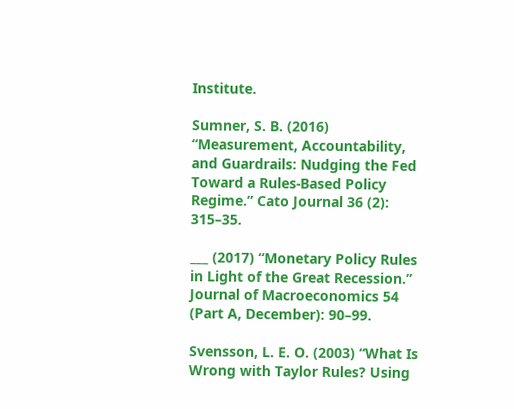Institute.

Sumner, S. B. (2016) “Measurement, Accountability, and Guardrails: Nudging the Fed Toward a Rules‐Based Policy Regime.” Cato Journal 36 (2): 315–35.

___ (2017) “Monetary Policy Rules in Light of the Great Recession.” Journal of Macroeconomics 54 (Part A, December): 90–99.

Svensson, L. E. O. (2003) “What Is Wrong with Taylor Rules? Using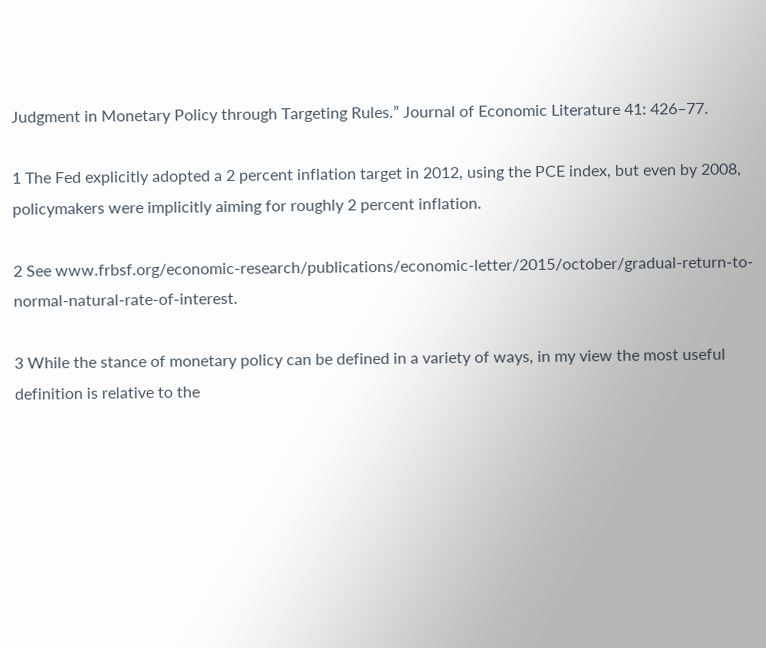Judgment in Monetary Policy through Targeting Rules.” Journal of Economic Literature 41: 426–77.

1 The Fed explicitly adopted a 2 percent inflation target in 2012, using the PCE index, but even by 2008, policymakers were implicitly aiming for roughly 2 percent inflation.

2 See www.frbsf.org/economic-research/publications/economic-letter/2015/october/gradual-return-to-normal-natural-rate-of-interest.

3 While the stance of monetary policy can be defined in a variety of ways, in my view the most useful definition is relative to the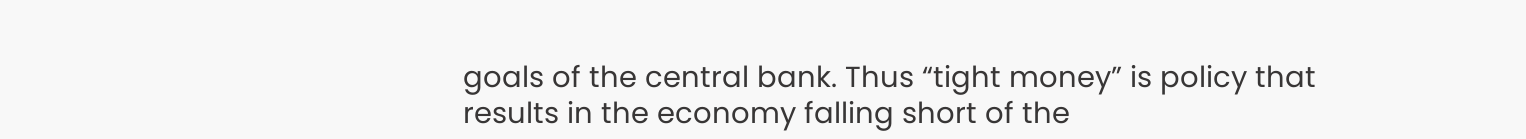goals of the central bank. Thus “tight money” is policy that results in the economy falling short of the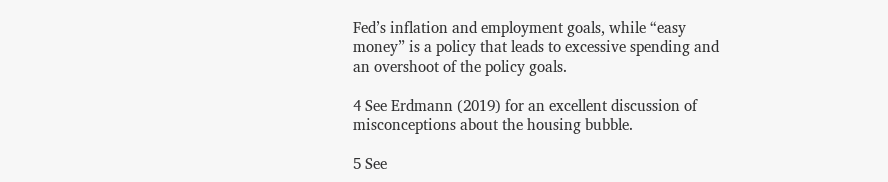Fed’s inflation and employment goals, while “easy money” is a policy that leads to excessive spending and an overshoot of the policy goals.

4 See Erdmann (2019) for an excellent discussion of misconceptions about the housing bubble.

5 See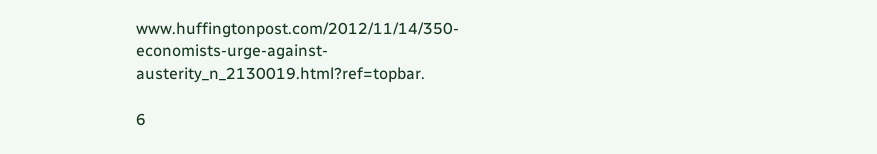www.huffingtonpost.com/2012/11/14/350-economists-urge-against-austerity_n_2130019.html?ref=topbar.

6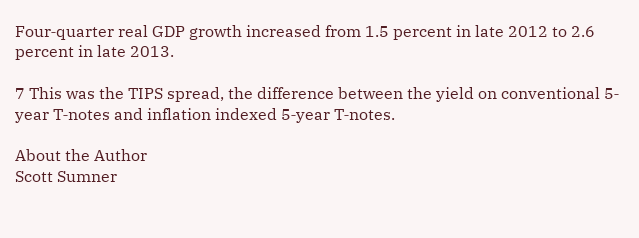Four‐quarter real GDP growth increased from 1.5 percent in late 2012 to 2.6 percent in late 2013.

7 This was the TIPS spread, the difference between the yield on conventional 5‐year T‐notes and inflation indexed 5‐year T‐notes.

About the Author
Scott Sumner